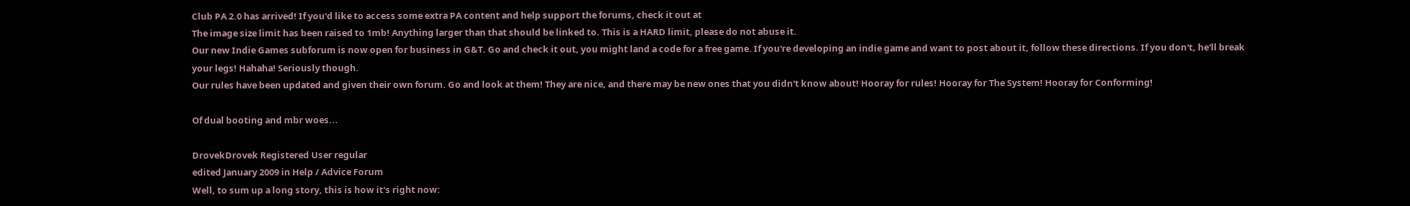Club PA 2.0 has arrived! If you'd like to access some extra PA content and help support the forums, check it out at
The image size limit has been raised to 1mb! Anything larger than that should be linked to. This is a HARD limit, please do not abuse it.
Our new Indie Games subforum is now open for business in G&T. Go and check it out, you might land a code for a free game. If you're developing an indie game and want to post about it, follow these directions. If you don't, he'll break your legs! Hahaha! Seriously though.
Our rules have been updated and given their own forum. Go and look at them! They are nice, and there may be new ones that you didn't know about! Hooray for rules! Hooray for The System! Hooray for Conforming!

Of dual booting and mbr woes...

DrovekDrovek Registered User regular
edited January 2009 in Help / Advice Forum
Well, to sum up a long story, this is how it's right now: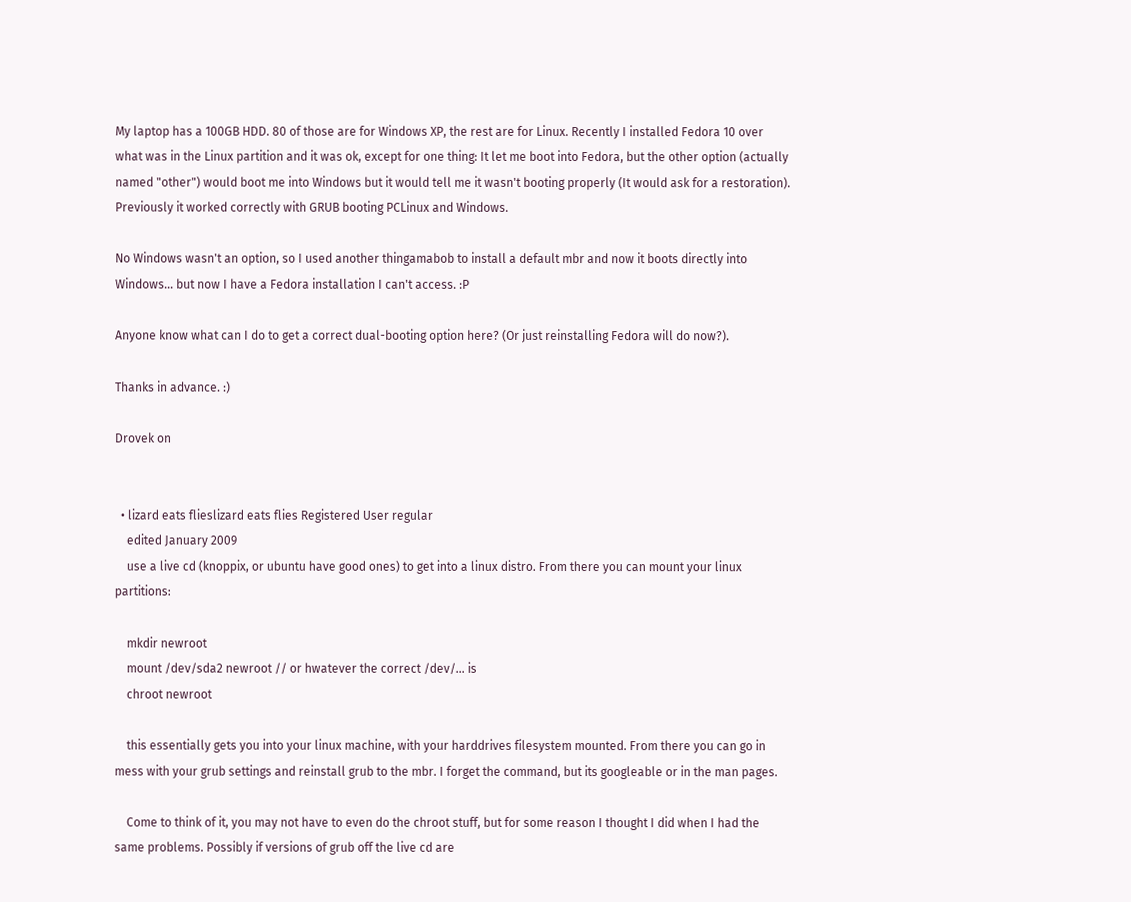My laptop has a 100GB HDD. 80 of those are for Windows XP, the rest are for Linux. Recently I installed Fedora 10 over what was in the Linux partition and it was ok, except for one thing: It let me boot into Fedora, but the other option (actually named "other") would boot me into Windows but it would tell me it wasn't booting properly (It would ask for a restoration). Previously it worked correctly with GRUB booting PCLinux and Windows.

No Windows wasn't an option, so I used another thingamabob to install a default mbr and now it boots directly into Windows... but now I have a Fedora installation I can't access. :P

Anyone know what can I do to get a correct dual-booting option here? (Or just reinstalling Fedora will do now?).

Thanks in advance. :)

Drovek on


  • lizard eats flieslizard eats flies Registered User regular
    edited January 2009
    use a live cd (knoppix, or ubuntu have good ones) to get into a linux distro. From there you can mount your linux partitions:

    mkdir newroot
    mount /dev/sda2 newroot // or hwatever the correct /dev/... is
    chroot newroot

    this essentially gets you into your linux machine, with your harddrives filesystem mounted. From there you can go in mess with your grub settings and reinstall grub to the mbr. I forget the command, but its googleable or in the man pages.

    Come to think of it, you may not have to even do the chroot stuff, but for some reason I thought I did when I had the same problems. Possibly if versions of grub off the live cd are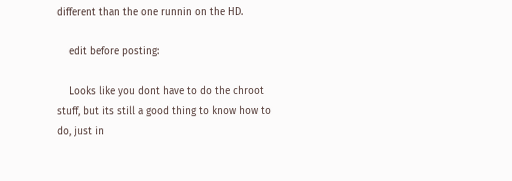different than the one runnin on the HD.

    edit before posting:

    Looks like you dont have to do the chroot stuff, but its still a good thing to know how to do, just in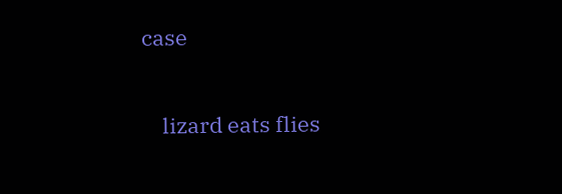case

    lizard eats flies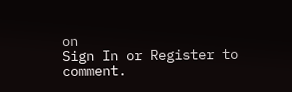on
Sign In or Register to comment.